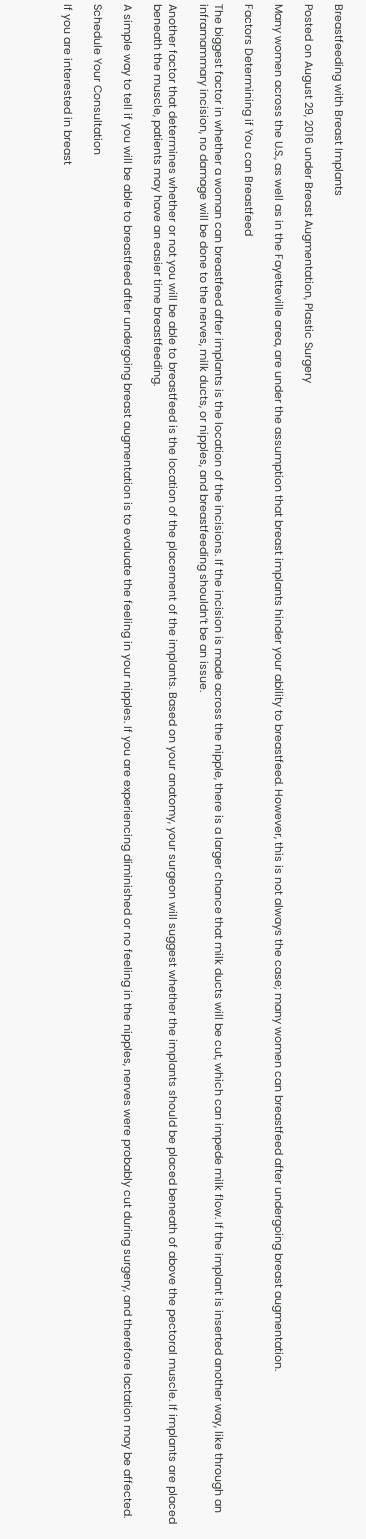Breastfeeding with Breast Implants

Posted on August 29, 2016 under Breast Augmentation, Plastic Surgery

Many women across the U.S., as well as in the Fayetteville area, are under the assumption that breast implants hinder your ability to breastfeed. However, this is not always the case; many women can breastfeed after undergoing breast augmentation.

Factors Determining if You can Breastfeed

The biggest factor in whether a woman can breastfeed after implants is the location of the incisions. If the incision is made across the nipple, there is a larger chance that milk ducts will be cut, which can impede milk flow. If the implant is inserted another way, like through an inframammary incision, no damage will be done to the nerves, milk ducts, or nipples, and breastfeeding shouldn’t be an issue.

Another factor that determines whether or not you will be able to breastfeed is the location of the placement of the implants. Based on your anatomy, your surgeon will suggest whether the implants should be placed beneath of above the pectoral muscle. If implants are placed beneath the muscle, patients may have an easier time breastfeeding.

A simple way to tell if you will be able to breastfeed after undergoing breast augmentation is to evaluate the feeling in your nipples. If you are experiencing diminished or no feeling in the nipples, nerves were probably cut during surgery, and therefore lactation may be affected.

Schedule Your Consultation

If you are interested in breast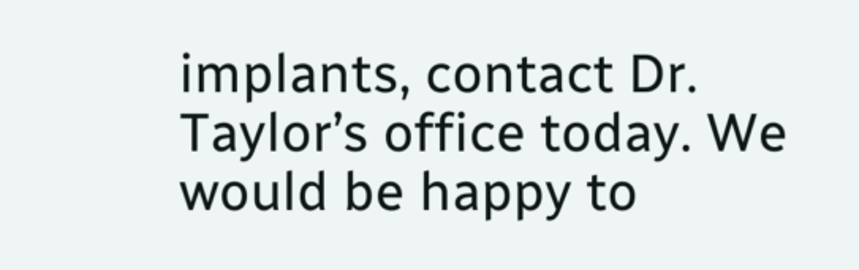implants, contact Dr. Taylor’s office today. We would be happy to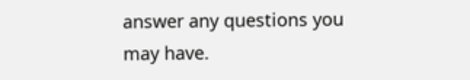answer any questions you may have.